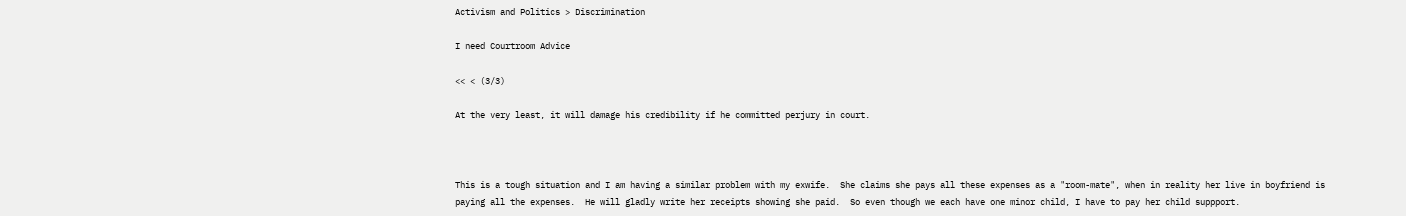Activism and Politics > Discrimination

I need Courtroom Advice

<< < (3/3)

At the very least, it will damage his credibility if he committed perjury in court.



This is a tough situation and I am having a similar problem with my exwife.  She claims she pays all these expenses as a "room-mate", when in reality her live in boyfriend is paying all the expenses.  He will gladly write her receipts showing she paid.  So even though we each have one minor child, I have to pay her child suppport.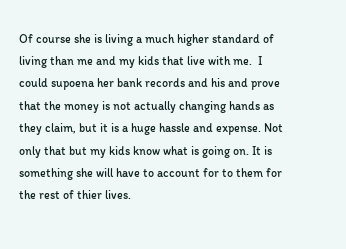Of course she is living a much higher standard of living than me and my kids that live with me.  I could supoena her bank records and his and prove that the money is not actually changing hands as they claim, but it is a huge hassle and expense. Not only that but my kids know what is going on. It is something she will have to account for to them for the rest of thier lives.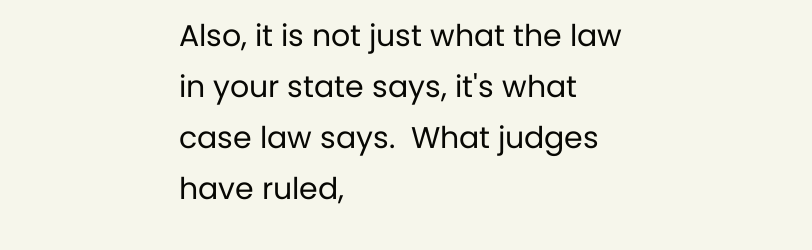Also, it is not just what the law in your state says, it's what case law says.  What judges have ruled,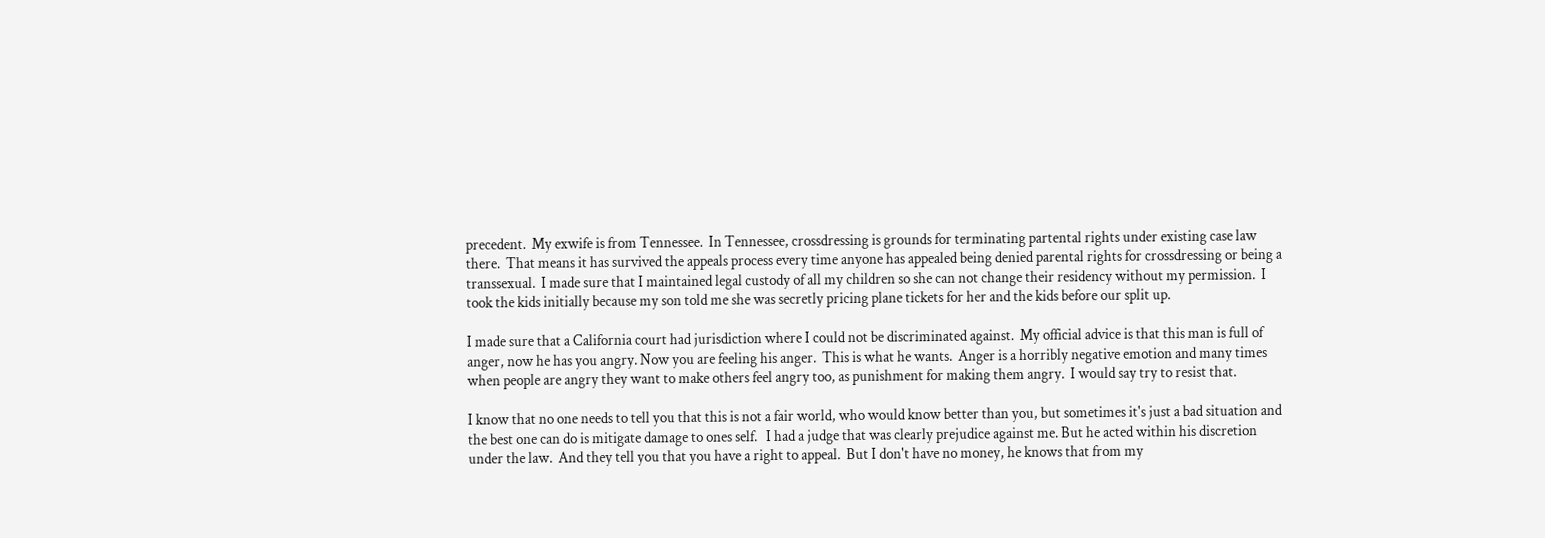precedent.  My exwife is from Tennessee.  In Tennessee, crossdressing is grounds for terminating partental rights under existing case law there.  That means it has survived the appeals process every time anyone has appealed being denied parental rights for crossdressing or being a transsexual.  I made sure that I maintained legal custody of all my children so she can not change their residency without my permission.  I took the kids initially because my son told me she was secretly pricing plane tickets for her and the kids before our split up.

I made sure that a California court had jurisdiction where I could not be discriminated against.  My official advice is that this man is full of anger, now he has you angry. Now you are feeling his anger.  This is what he wants.  Anger is a horribly negative emotion and many times when people are angry they want to make others feel angry too, as punishment for making them angry.  I would say try to resist that.

I know that no one needs to tell you that this is not a fair world, who would know better than you, but sometimes it's just a bad situation and the best one can do is mitigate damage to ones self.   I had a judge that was clearly prejudice against me. But he acted within his discretion under the law.  And they tell you that you have a right to appeal.  But I don't have no money, he knows that from my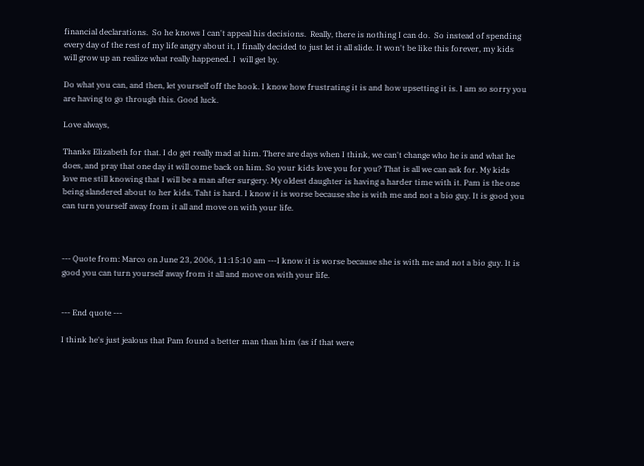financial declarations.  So he knows I can't appeal his decisions.  Really, there is nothing I can do.  So instead of spending every day of the rest of my life angry about it, I finally decided to just let it all slide. It won't be like this forever, my kids will grow up an realize what really happened. I  will get by.

Do what you can, and then, let yourself off the hook. I know how frustrating it is and how upsetting it is. I am so sorry you are having to go through this. Good luck.

Love always,

Thanks Elizabeth for that. I do get really mad at him. There are days when I think, we can't change who he is and what he does, and pray that one day it will come back on him. So your kids love you for you? That is all we can ask for. My kids love me still knowing that I will be a man after surgery. My oldest daughter is having a harder time with it. Pam is the one being slandered about to her kids. Taht is hard. I know it is worse because she is with me and not a bio guy. It is good you can turn yourself away from it all and move on with your life.



--- Quote from: Marco on June 23, 2006, 11:15:10 am ---I know it is worse because she is with me and not a bio guy. It is good you can turn yourself away from it all and move on with your life.


--- End quote ---

I think he's just jealous that Pam found a better man than him (as if that were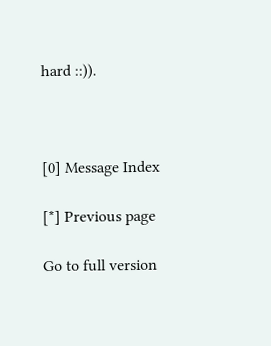hard ::)).



[0] Message Index

[*] Previous page

Go to full version